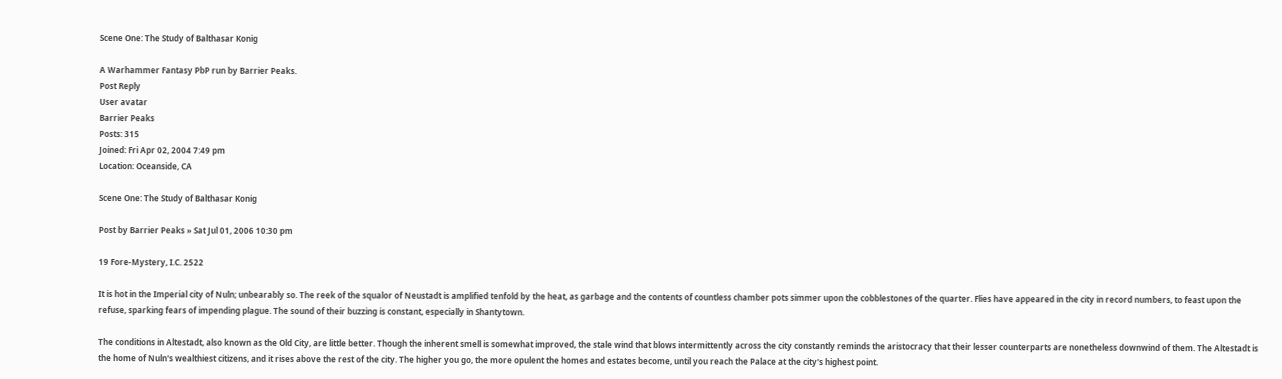Scene One: The Study of Balthasar Konig

A Warhammer Fantasy PbP run by Barrier Peaks.
Post Reply
User avatar
Barrier Peaks
Posts: 315
Joined: Fri Apr 02, 2004 7:49 pm
Location: Oceanside, CA

Scene One: The Study of Balthasar Konig

Post by Barrier Peaks » Sat Jul 01, 2006 10:30 pm

19 Fore-Mystery, I.C. 2522

It is hot in the Imperial city of Nuln; unbearably so. The reek of the squalor of Neustadt is amplified tenfold by the heat, as garbage and the contents of countless chamber pots simmer upon the cobblestones of the quarter. Flies have appeared in the city in record numbers, to feast upon the refuse, sparking fears of impending plague. The sound of their buzzing is constant, especially in Shantytown.

The conditions in Altestadt, also known as the Old City, are little better. Though the inherent smell is somewhat improved, the stale wind that blows intermittently across the city constantly reminds the aristocracy that their lesser counterparts are nonetheless downwind of them. The Altestadt is the home of Nuln's wealthiest citizens, and it rises above the rest of the city. The higher you go, the more opulent the homes and estates become, until you reach the Palace at the city's highest point.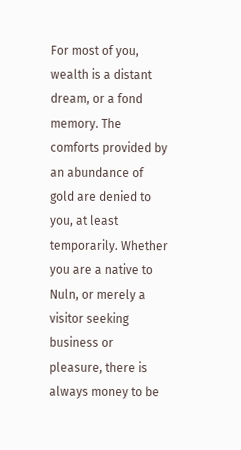For most of you, wealth is a distant dream, or a fond memory. The comforts provided by an abundance of gold are denied to you, at least temporarily. Whether you are a native to Nuln, or merely a visitor seeking business or pleasure, there is always money to be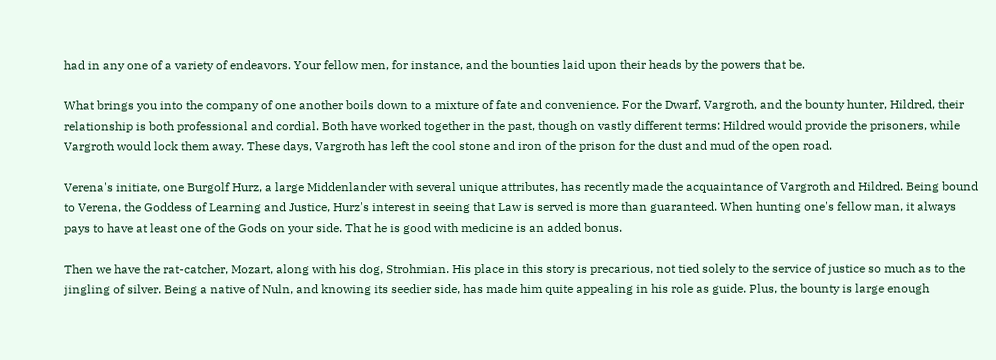had in any one of a variety of endeavors. Your fellow men, for instance, and the bounties laid upon their heads by the powers that be.

What brings you into the company of one another boils down to a mixture of fate and convenience. For the Dwarf, Vargroth, and the bounty hunter, Hildred, their relationship is both professional and cordial. Both have worked together in the past, though on vastly different terms: Hildred would provide the prisoners, while Vargroth would lock them away. These days, Vargroth has left the cool stone and iron of the prison for the dust and mud of the open road.

Verena's initiate, one Burgolf Hurz, a large Middenlander with several unique attributes, has recently made the acquaintance of Vargroth and Hildred. Being bound to Verena, the Goddess of Learning and Justice, Hurz's interest in seeing that Law is served is more than guaranteed. When hunting one's fellow man, it always pays to have at least one of the Gods on your side. That he is good with medicine is an added bonus.

Then we have the rat-catcher, Mozart, along with his dog, Strohmian. His place in this story is precarious, not tied solely to the service of justice so much as to the jingling of silver. Being a native of Nuln, and knowing its seedier side, has made him quite appealing in his role as guide. Plus, the bounty is large enough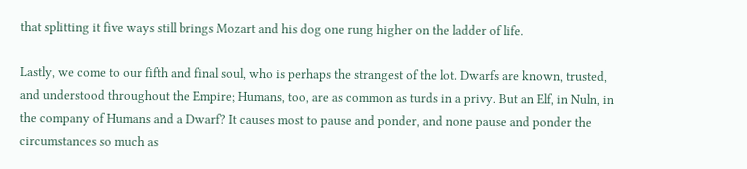that splitting it five ways still brings Mozart and his dog one rung higher on the ladder of life.

Lastly, we come to our fifth and final soul, who is perhaps the strangest of the lot. Dwarfs are known, trusted, and understood throughout the Empire; Humans, too, are as common as turds in a privy. But an Elf, in Nuln, in the company of Humans and a Dwarf? It causes most to pause and ponder, and none pause and ponder the circumstances so much as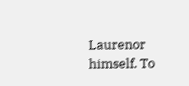Laurenor himself. To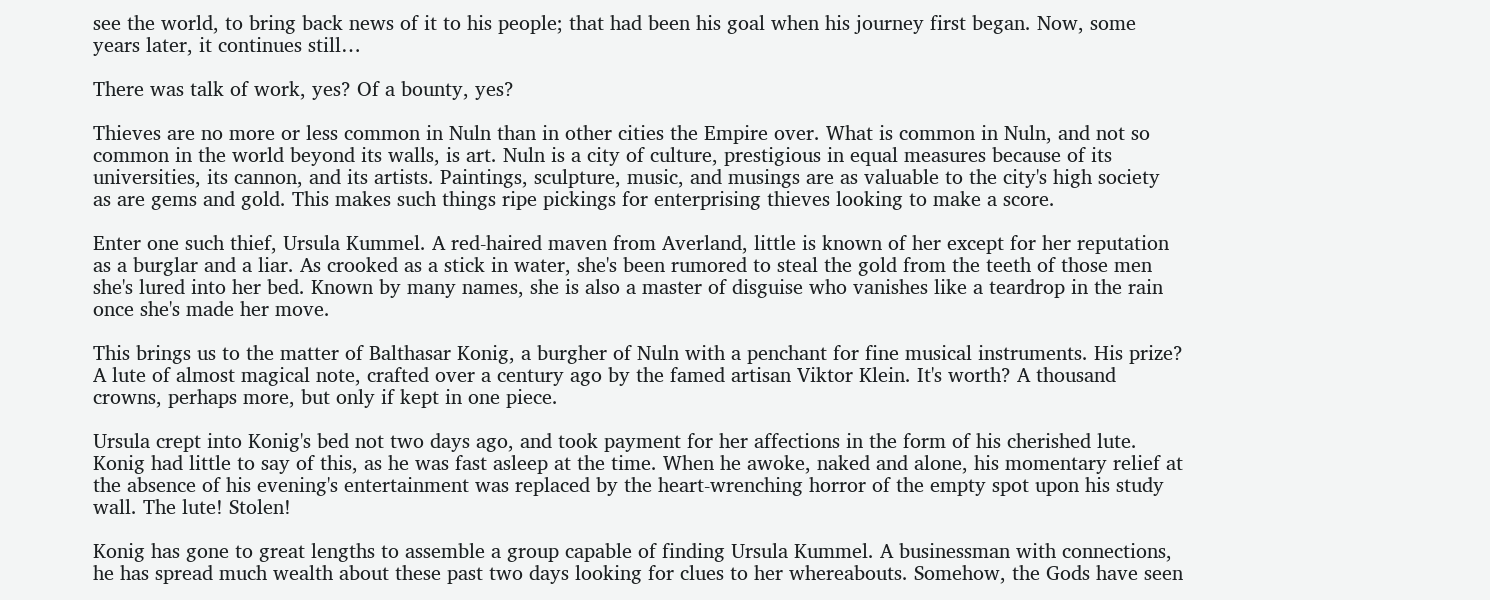see the world, to bring back news of it to his people; that had been his goal when his journey first began. Now, some years later, it continues still…

There was talk of work, yes? Of a bounty, yes?

Thieves are no more or less common in Nuln than in other cities the Empire over. What is common in Nuln, and not so common in the world beyond its walls, is art. Nuln is a city of culture, prestigious in equal measures because of its universities, its cannon, and its artists. Paintings, sculpture, music, and musings are as valuable to the city's high society as are gems and gold. This makes such things ripe pickings for enterprising thieves looking to make a score.

Enter one such thief, Ursula Kummel. A red-haired maven from Averland, little is known of her except for her reputation as a burglar and a liar. As crooked as a stick in water, she's been rumored to steal the gold from the teeth of those men she's lured into her bed. Known by many names, she is also a master of disguise who vanishes like a teardrop in the rain once she's made her move.

This brings us to the matter of Balthasar Konig, a burgher of Nuln with a penchant for fine musical instruments. His prize? A lute of almost magical note, crafted over a century ago by the famed artisan Viktor Klein. It's worth? A thousand crowns, perhaps more, but only if kept in one piece.

Ursula crept into Konig's bed not two days ago, and took payment for her affections in the form of his cherished lute. Konig had little to say of this, as he was fast asleep at the time. When he awoke, naked and alone, his momentary relief at the absence of his evening's entertainment was replaced by the heart-wrenching horror of the empty spot upon his study wall. The lute! Stolen!

Konig has gone to great lengths to assemble a group capable of finding Ursula Kummel. A businessman with connections, he has spread much wealth about these past two days looking for clues to her whereabouts. Somehow, the Gods have seen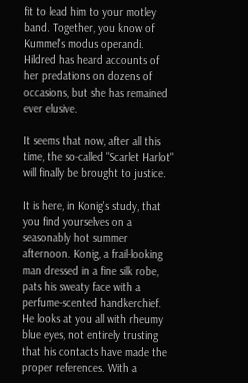fit to lead him to your motley band. Together, you know of Kummel's modus operandi. Hildred has heard accounts of her predations on dozens of occasions, but she has remained ever elusive.

It seems that now, after all this time, the so-called "Scarlet Harlot" will finally be brought to justice.

It is here, in Konig's study, that you find yourselves on a seasonably hot summer afternoon. Konig, a frail-looking man dressed in a fine silk robe, pats his sweaty face with a perfume-scented handkerchief. He looks at you all with rheumy blue eyes, not entirely trusting that his contacts have made the proper references. With a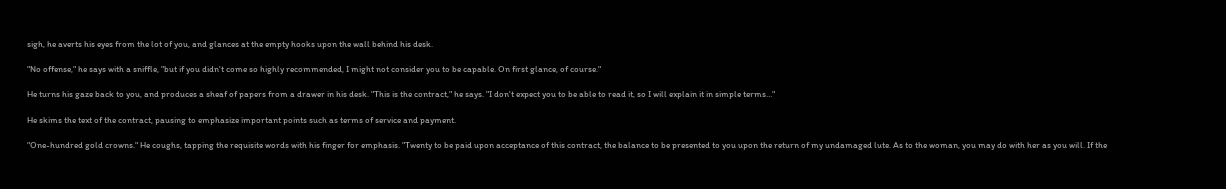sigh, he averts his eyes from the lot of you, and glances at the empty hooks upon the wall behind his desk.

"No offense," he says with a sniffle, "but if you didn't come so highly recommended, I might not consider you to be capable. On first glance, of course."

He turns his gaze back to you, and produces a sheaf of papers from a drawer in his desk. "This is the contract," he says. "I don't expect you to be able to read it, so I will explain it in simple terms…"

He skims the text of the contract, pausing to emphasize important points such as terms of service and payment.

"One-hundred gold crowns." He coughs, tapping the requisite words with his finger for emphasis. "Twenty to be paid upon acceptance of this contract, the balance to be presented to you upon the return of my undamaged lute. As to the woman, you may do with her as you will. If the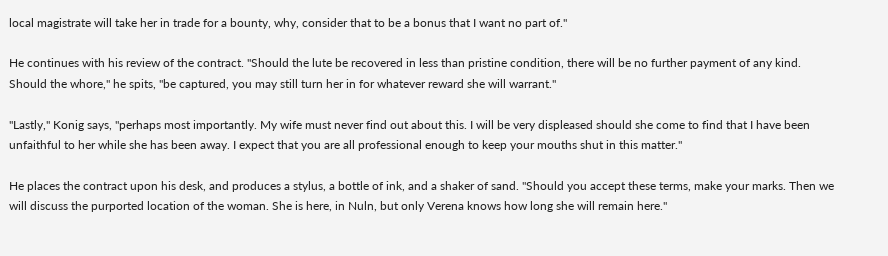local magistrate will take her in trade for a bounty, why, consider that to be a bonus that I want no part of."

He continues with his review of the contract. "Should the lute be recovered in less than pristine condition, there will be no further payment of any kind. Should the whore," he spits, "be captured, you may still turn her in for whatever reward she will warrant."

"Lastly," Konig says, "perhaps most importantly. My wife must never find out about this. I will be very displeased should she come to find that I have been unfaithful to her while she has been away. I expect that you are all professional enough to keep your mouths shut in this matter."

He places the contract upon his desk, and produces a stylus, a bottle of ink, and a shaker of sand. "Should you accept these terms, make your marks. Then we will discuss the purported location of the woman. She is here, in Nuln, but only Verena knows how long she will remain here."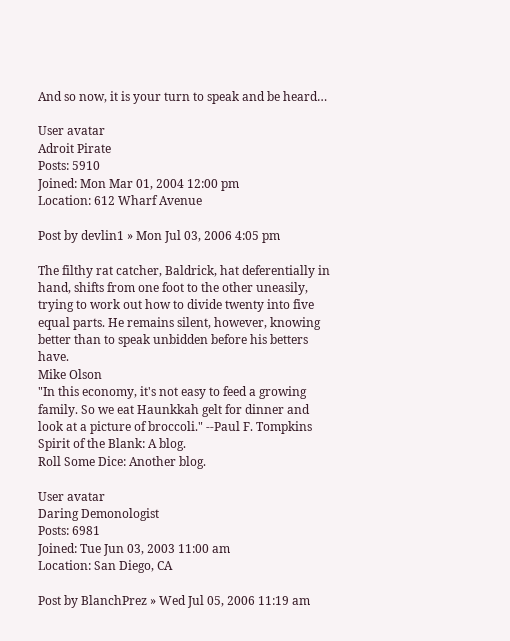And so now, it is your turn to speak and be heard…

User avatar
Adroit Pirate
Posts: 5910
Joined: Mon Mar 01, 2004 12:00 pm
Location: 612 Wharf Avenue

Post by devlin1 » Mon Jul 03, 2006 4:05 pm

The filthy rat catcher, Baldrick, hat deferentially in hand, shifts from one foot to the other uneasily, trying to work out how to divide twenty into five equal parts. He remains silent, however, knowing better than to speak unbidden before his betters have.
Mike Olson
"In this economy, it's not easy to feed a growing family. So we eat Haunkkah gelt for dinner and look at a picture of broccoli." --Paul F. Tompkins
Spirit of the Blank: A blog.
Roll Some Dice: Another blog.

User avatar
Daring Demonologist
Posts: 6981
Joined: Tue Jun 03, 2003 11:00 am
Location: San Diego, CA

Post by BlanchPrez » Wed Jul 05, 2006 11:19 am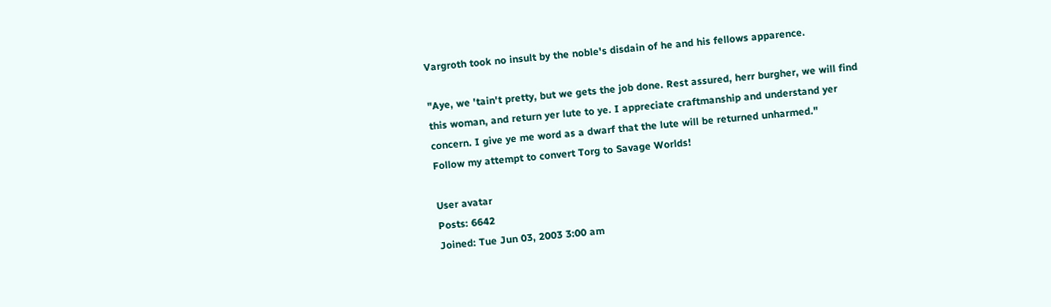Vargroth took no insult by the noble's disdain of he and his fellows apparence.

"Aye, we 'tain't pretty, but we gets the job done. Rest assured, herr burgher, we will find this woman, and return yer lute to ye. I appreciate craftmanship and understand yer concern. I give ye me word as a dwarf that the lute will be returned unharmed."
Follow my attempt to convert Torg to Savage Worlds!

User avatar
Posts: 6642
Joined: Tue Jun 03, 2003 3:00 am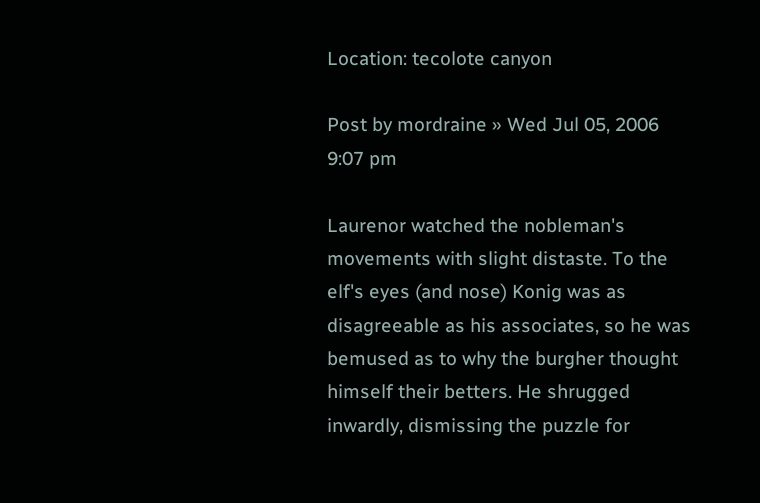Location: tecolote canyon

Post by mordraine » Wed Jul 05, 2006 9:07 pm

Laurenor watched the nobleman's movements with slight distaste. To the elf's eyes (and nose) Konig was as disagreeable as his associates, so he was bemused as to why the burgher thought himself their betters. He shrugged inwardly, dismissing the puzzle for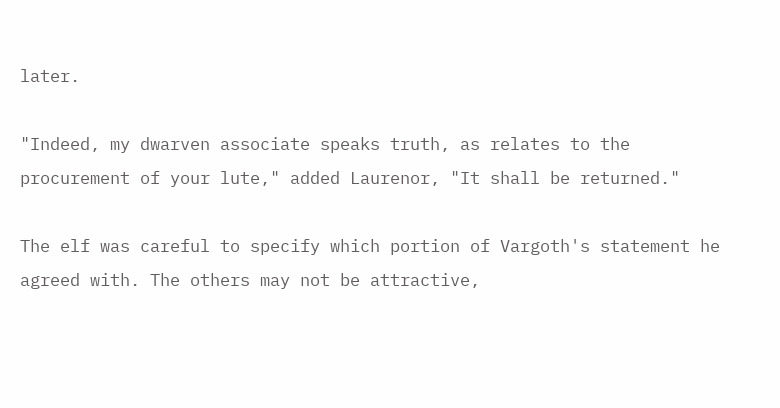later.

"Indeed, my dwarven associate speaks truth, as relates to the procurement of your lute," added Laurenor, "It shall be returned."

The elf was careful to specify which portion of Vargoth's statement he agreed with. The others may not be attractive,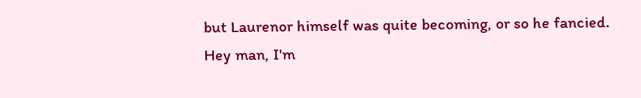but Laurenor himself was quite becoming, or so he fancied.
Hey man, I'm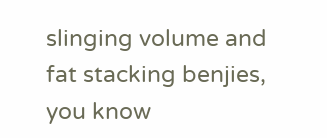slinging volume and fat stacking benjies, you know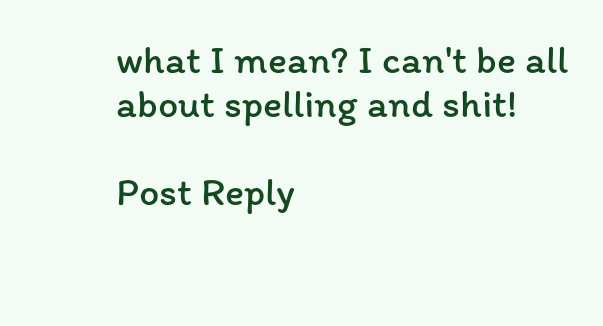what I mean? I can't be all about spelling and shit!

Post Reply